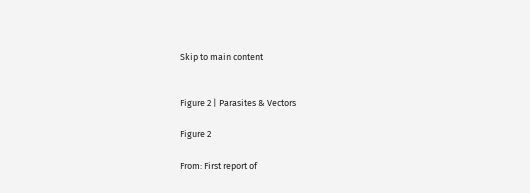Skip to main content


Figure 2 | Parasites & Vectors

Figure 2

From: First report of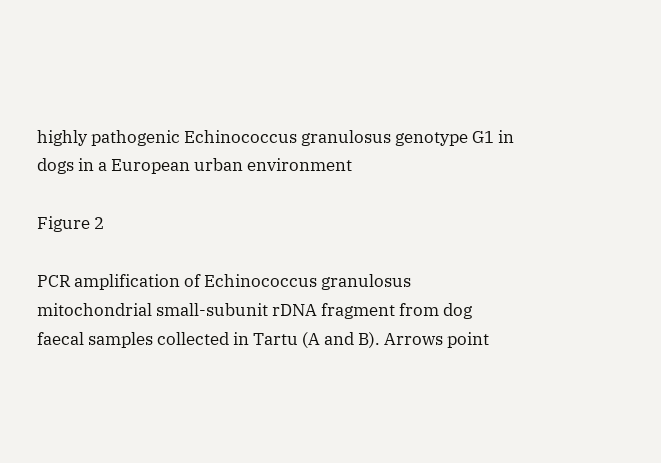highly pathogenic Echinococcus granulosus genotype G1 in dogs in a European urban environment

Figure 2

PCR amplification of Echinococcus granulosus mitochondrial small-subunit rDNA fragment from dog faecal samples collected in Tartu (A and B). Arrows point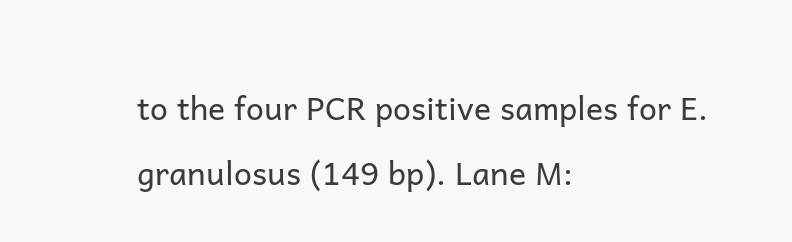to the four PCR positive samples for E. granulosus (149 bp). Lane M: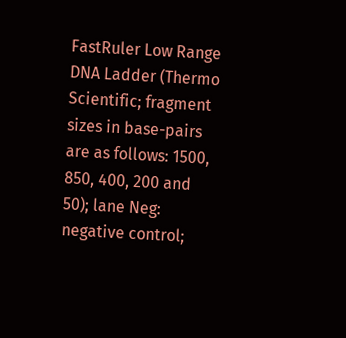FastRuler Low Range DNA Ladder (Thermo Scientific; fragment sizes in base-pairs are as follows: 1500, 850, 400, 200 and 50); lane Neg: negative control;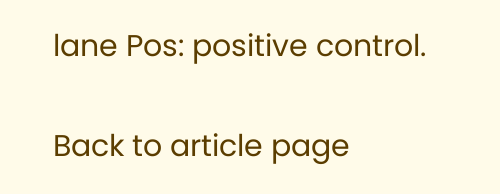lane Pos: positive control.

Back to article page